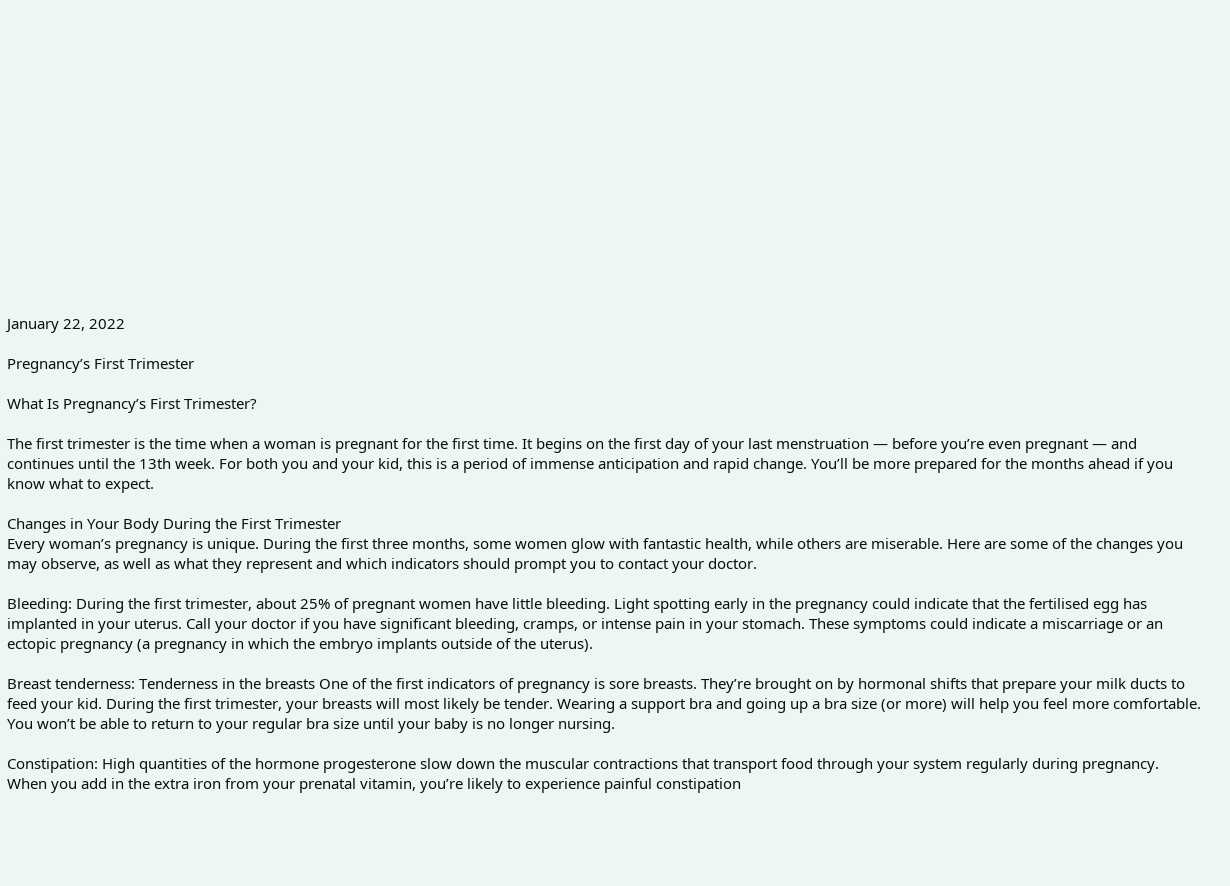January 22, 2022

Pregnancy’s First Trimester

What Is Pregnancy’s First Trimester?

The first trimester is the time when a woman is pregnant for the first time. It begins on the first day of your last menstruation — before you’re even pregnant — and continues until the 13th week. For both you and your kid, this is a period of immense anticipation and rapid change. You’ll be more prepared for the months ahead if you know what to expect.

Changes in Your Body During the First Trimester
Every woman’s pregnancy is unique. During the first three months, some women glow with fantastic health, while others are miserable. Here are some of the changes you may observe, as well as what they represent and which indicators should prompt you to contact your doctor.

Bleeding: During the first trimester, about 25% of pregnant women have little bleeding. Light spotting early in the pregnancy could indicate that the fertilised egg has implanted in your uterus. Call your doctor if you have significant bleeding, cramps, or intense pain in your stomach. These symptoms could indicate a miscarriage or an ectopic pregnancy (a pregnancy in which the embryo implants outside of the uterus).

Breast tenderness: Tenderness in the breasts One of the first indicators of pregnancy is sore breasts. They’re brought on by hormonal shifts that prepare your milk ducts to feed your kid. During the first trimester, your breasts will most likely be tender. Wearing a support bra and going up a bra size (or more) will help you feel more comfortable. You won’t be able to return to your regular bra size until your baby is no longer nursing.

Constipation: High quantities of the hormone progesterone slow down the muscular contractions that transport food through your system regularly during pregnancy. When you add in the extra iron from your prenatal vitamin, you’re likely to experience painful constipation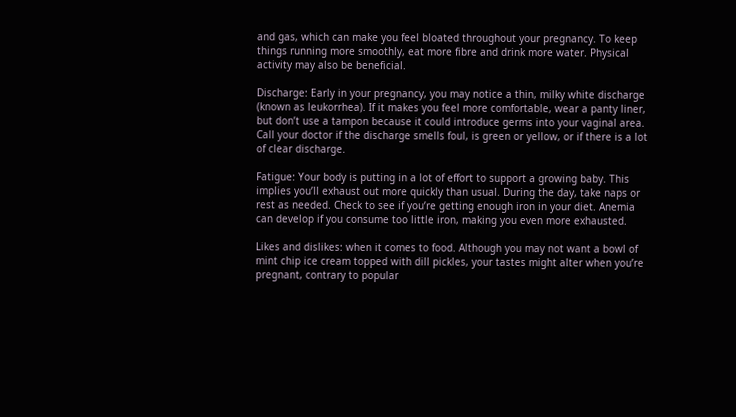and gas, which can make you feel bloated throughout your pregnancy. To keep things running more smoothly, eat more fibre and drink more water. Physical activity may also be beneficial.

Discharge: Early in your pregnancy, you may notice a thin, milky white discharge (known as leukorrhea). If it makes you feel more comfortable, wear a panty liner, but don’t use a tampon because it could introduce germs into your vaginal area. Call your doctor if the discharge smells foul, is green or yellow, or if there is a lot of clear discharge.

Fatigue: Your body is putting in a lot of effort to support a growing baby. This implies you’ll exhaust out more quickly than usual. During the day, take naps or rest as needed. Check to see if you’re getting enough iron in your diet. Anemia can develop if you consume too little iron, making you even more exhausted.

Likes and dislikes: when it comes to food. Although you may not want a bowl of mint chip ice cream topped with dill pickles, your tastes might alter when you’re pregnant, contrary to popular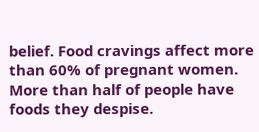belief. Food cravings affect more than 60% of pregnant women. More than half of people have foods they despise.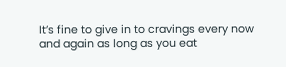It’s fine to give in to cravings every now and again as long as you eat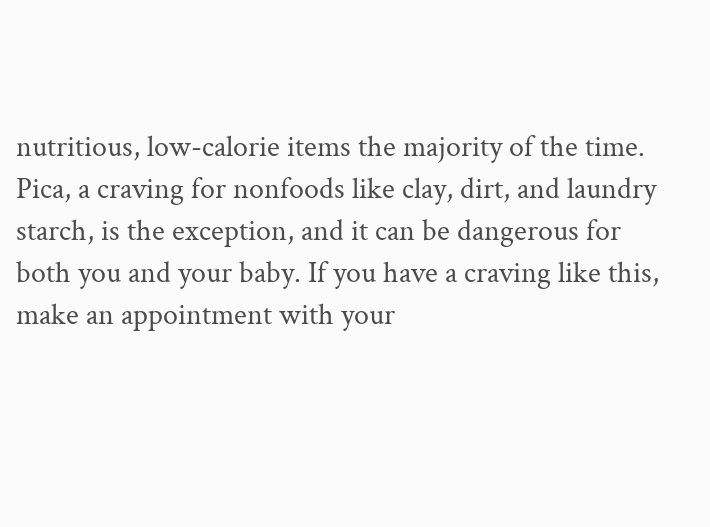nutritious, low-calorie items the majority of the time. Pica, a craving for nonfoods like clay, dirt, and laundry starch, is the exception, and it can be dangerous for both you and your baby. If you have a craving like this, make an appointment with your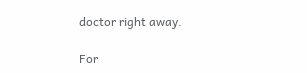doctor right away.

For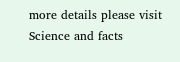more details please visit Science and facts